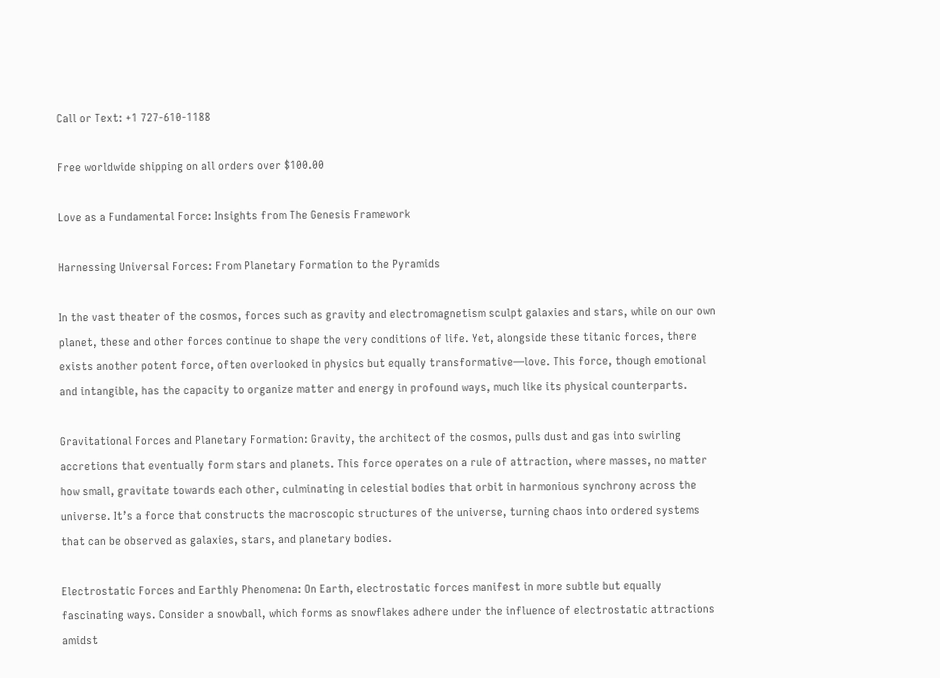Call or Text: +1 727-610-1188

Free worldwide shipping on all orders over $100.00

Love as a Fundamental Force: Insights from The Genesis Framework

Harnessing Universal Forces: From Planetary Formation to the Pyramids

In the vast theater of the cosmos, forces such as gravity and electromagnetism sculpt galaxies and stars, while on our own planet, these and other forces continue to shape the very conditions of life. Yet, alongside these titanic forces, there exists another potent force, often overlooked in physics but equally transformative—love. This force, though emotional and intangible, has the capacity to organize matter and energy in profound ways, much like its physical counterparts.

Gravitational Forces and Planetary Formation: Gravity, the architect of the cosmos, pulls dust and gas into swirling accretions that eventually form stars and planets. This force operates on a rule of attraction, where masses, no matter how small, gravitate towards each other, culminating in celestial bodies that orbit in harmonious synchrony across the universe. It’s a force that constructs the macroscopic structures of the universe, turning chaos into ordered systems that can be observed as galaxies, stars, and planetary bodies.

Electrostatic Forces and Earthly Phenomena: On Earth, electrostatic forces manifest in more subtle but equally fascinating ways. Consider a snowball, which forms as snowflakes adhere under the influence of electrostatic attractions amidst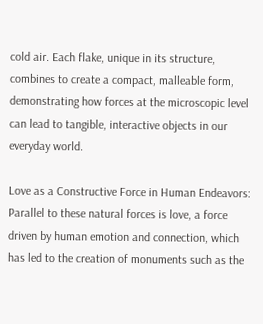cold air. Each flake, unique in its structure, combines to create a compact, malleable form, demonstrating how forces at the microscopic level can lead to tangible, interactive objects in our everyday world.

Love as a Constructive Force in Human Endeavors: Parallel to these natural forces is love, a force driven by human emotion and connection, which has led to the creation of monuments such as the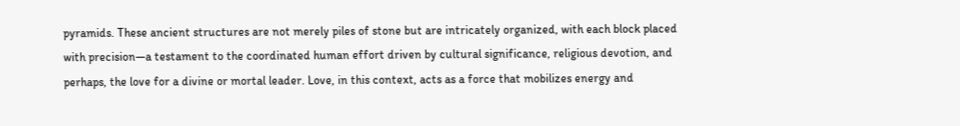pyramids. These ancient structures are not merely piles of stone but are intricately organized, with each block placed with precision—a testament to the coordinated human effort driven by cultural significance, religious devotion, and perhaps, the love for a divine or mortal leader. Love, in this context, acts as a force that mobilizes energy and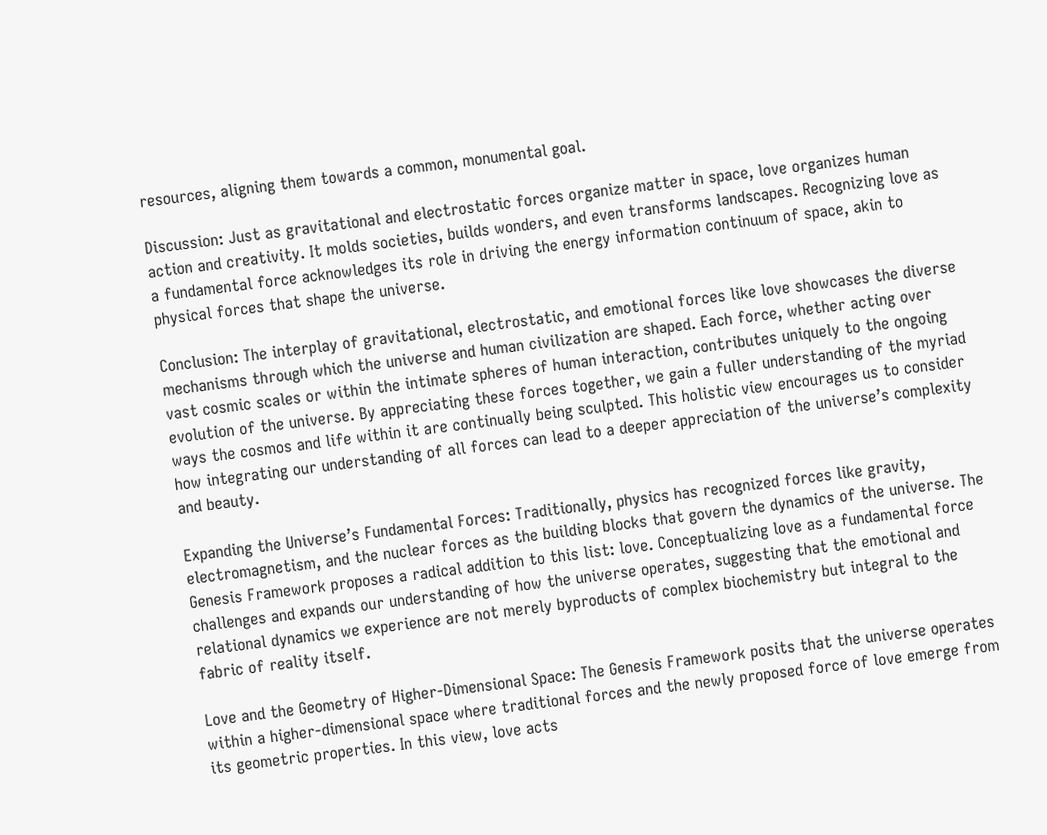resources, aligning them towards a common, monumental goal.

Discussion: Just as gravitational and electrostatic forces organize matter in space, love organizes human action and creativity. It molds societies, builds wonders, and even transforms landscapes. Recognizing love as a fundamental force acknowledges its role in driving the energy information continuum of space, akin to physical forces that shape the universe.

Conclusion: The interplay of gravitational, electrostatic, and emotional forces like love showcases the diverse mechanisms through which the universe and human civilization are shaped. Each force, whether acting over vast cosmic scales or within the intimate spheres of human interaction, contributes uniquely to the ongoing evolution of the universe. By appreciating these forces together, we gain a fuller understanding of the myriad ways the cosmos and life within it are continually being sculpted. This holistic view encourages us to consider how integrating our understanding of all forces can lead to a deeper appreciation of the universe’s complexity and beauty.

Expanding the Universe’s Fundamental Forces: Traditionally, physics has recognized forces like gravity, electromagnetism, and the nuclear forces as the building blocks that govern the dynamics of the universe. The Genesis Framework proposes a radical addition to this list: love. Conceptualizing love as a fundamental force challenges and expands our understanding of how the universe operates, suggesting that the emotional and relational dynamics we experience are not merely byproducts of complex biochemistry but integral to the fabric of reality itself.

Love and the Geometry of Higher-Dimensional Space: The Genesis Framework posits that the universe operates within a higher-dimensional space where traditional forces and the newly proposed force of love emerge from its geometric properties. In this view, love acts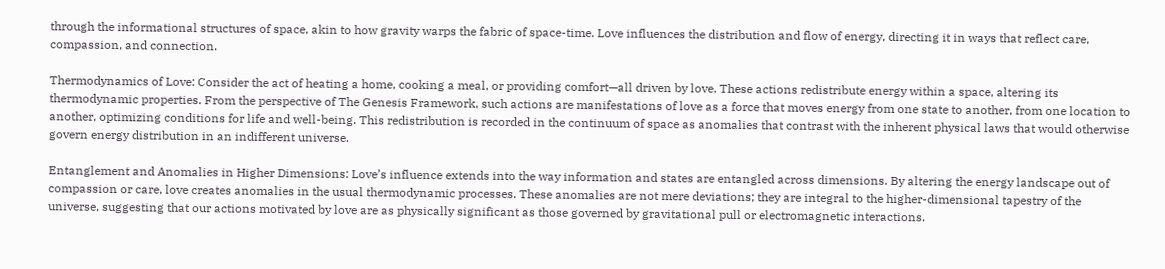through the informational structures of space, akin to how gravity warps the fabric of space-time. Love influences the distribution and flow of energy, directing it in ways that reflect care, compassion, and connection.

Thermodynamics of Love: Consider the act of heating a home, cooking a meal, or providing comfort—all driven by love. These actions redistribute energy within a space, altering its thermodynamic properties. From the perspective of The Genesis Framework, such actions are manifestations of love as a force that moves energy from one state to another, from one location to another, optimizing conditions for life and well-being. This redistribution is recorded in the continuum of space as anomalies that contrast with the inherent physical laws that would otherwise govern energy distribution in an indifferent universe.

Entanglement and Anomalies in Higher Dimensions: Love’s influence extends into the way information and states are entangled across dimensions. By altering the energy landscape out of compassion or care, love creates anomalies in the usual thermodynamic processes. These anomalies are not mere deviations; they are integral to the higher-dimensional tapestry of the universe, suggesting that our actions motivated by love are as physically significant as those governed by gravitational pull or electromagnetic interactions.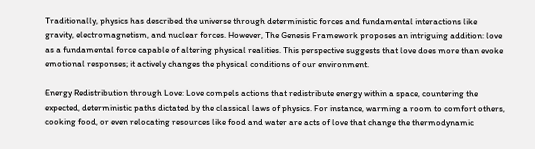Traditionally, physics has described the universe through deterministic forces and fundamental interactions like gravity, electromagnetism, and nuclear forces. However, The Genesis Framework proposes an intriguing addition: love as a fundamental force capable of altering physical realities. This perspective suggests that love does more than evoke emotional responses; it actively changes the physical conditions of our environment.

Energy Redistribution through Love: Love compels actions that redistribute energy within a space, countering the expected, deterministic paths dictated by the classical laws of physics. For instance, warming a room to comfort others, cooking food, or even relocating resources like food and water are acts of love that change the thermodynamic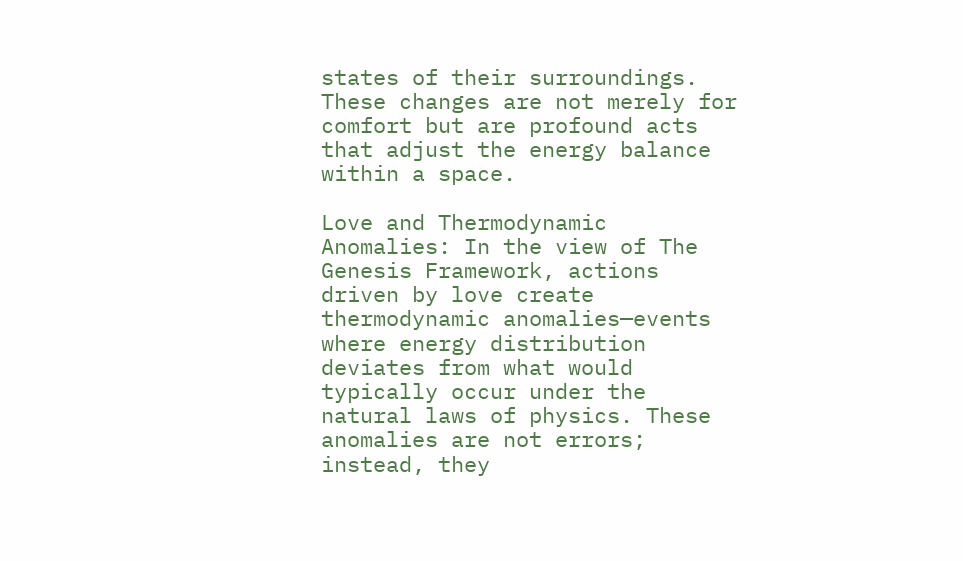states of their surroundings. These changes are not merely for comfort but are profound acts that adjust the energy balance within a space.

Love and Thermodynamic Anomalies: In the view of The Genesis Framework, actions driven by love create thermodynamic anomalies—events where energy distribution deviates from what would typically occur under the natural laws of physics. These anomalies are not errors; instead, they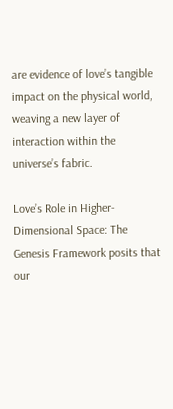are evidence of love’s tangible impact on the physical world, weaving a new layer of interaction within the universe’s fabric.

Love’s Role in Higher-Dimensional Space: The Genesis Framework posits that our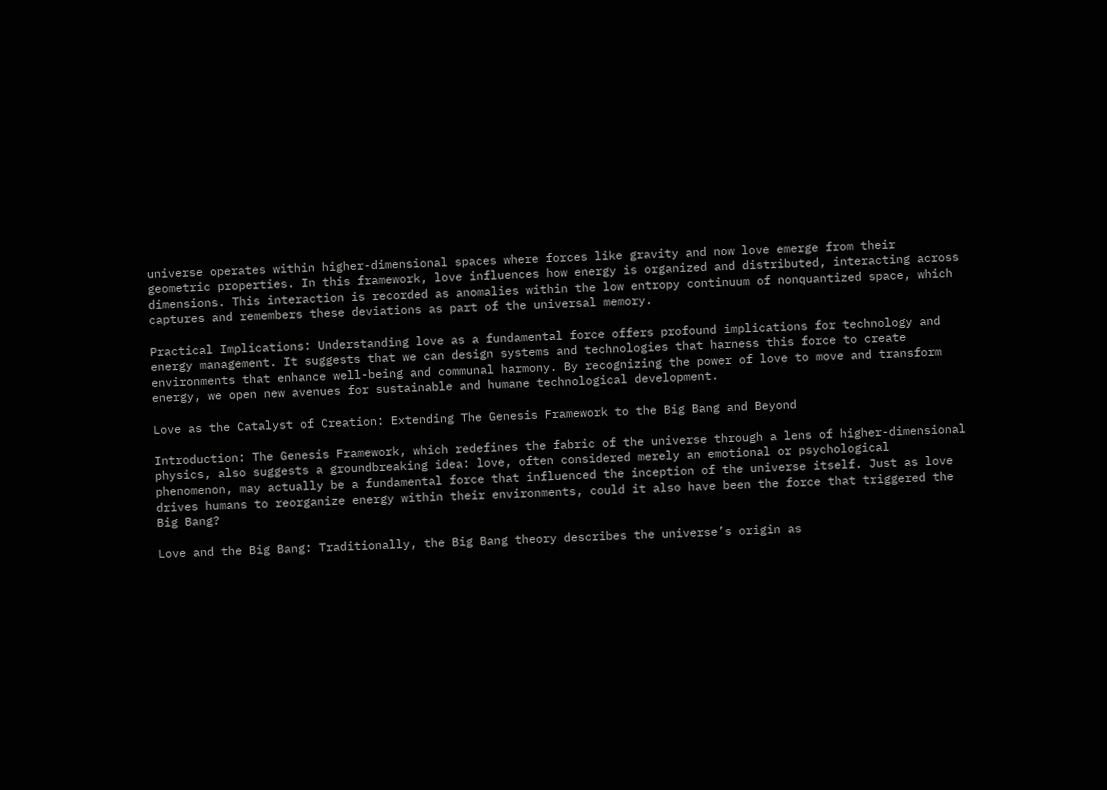universe operates within higher-dimensional spaces where forces like gravity and now love emerge from their geometric properties. In this framework, love influences how energy is organized and distributed, interacting across dimensions. This interaction is recorded as anomalies within the low entropy continuum of nonquantized space, which captures and remembers these deviations as part of the universal memory.

Practical Implications: Understanding love as a fundamental force offers profound implications for technology and energy management. It suggests that we can design systems and technologies that harness this force to create environments that enhance well-being and communal harmony. By recognizing the power of love to move and transform energy, we open new avenues for sustainable and humane technological development.

Love as the Catalyst of Creation: Extending The Genesis Framework to the Big Bang and Beyond

Introduction: The Genesis Framework, which redefines the fabric of the universe through a lens of higher-dimensional physics, also suggests a groundbreaking idea: love, often considered merely an emotional or psychological phenomenon, may actually be a fundamental force that influenced the inception of the universe itself. Just as love drives humans to reorganize energy within their environments, could it also have been the force that triggered the Big Bang?

Love and the Big Bang: Traditionally, the Big Bang theory describes the universe’s origin as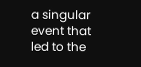a singular event that led to the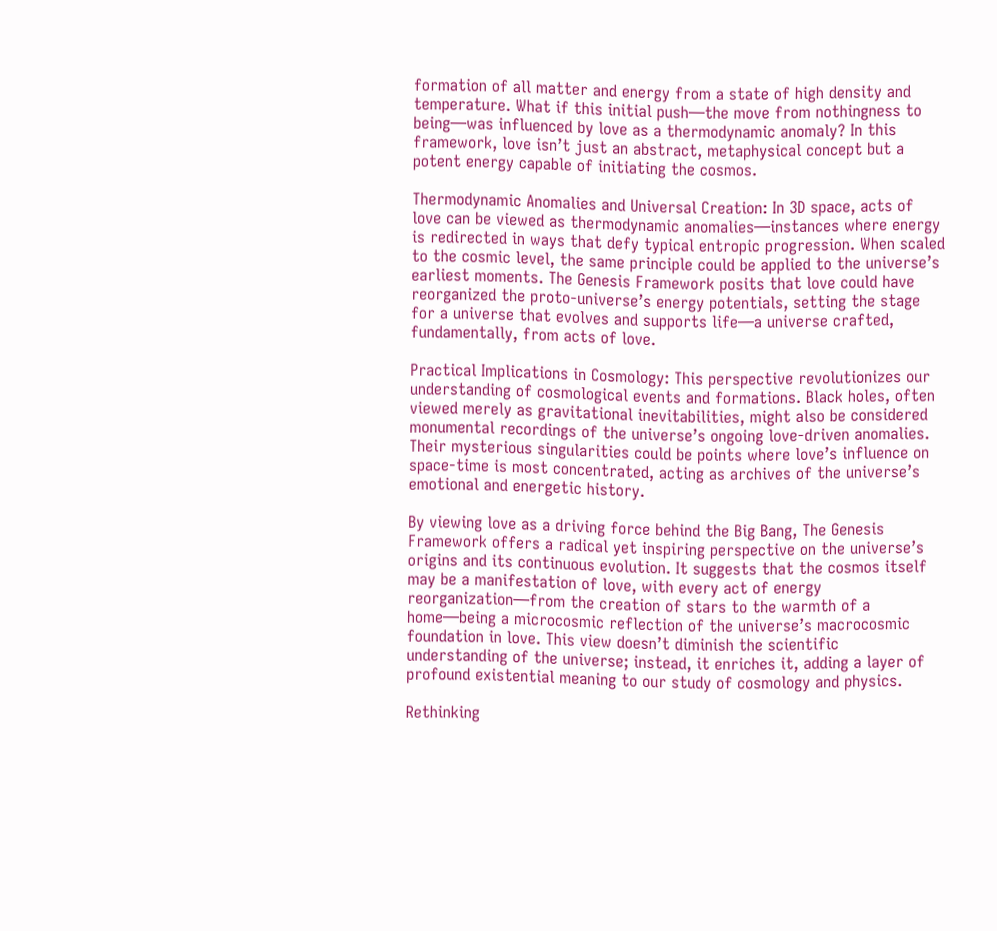formation of all matter and energy from a state of high density and temperature. What if this initial push—the move from nothingness to being—was influenced by love as a thermodynamic anomaly? In this framework, love isn’t just an abstract, metaphysical concept but a potent energy capable of initiating the cosmos.

Thermodynamic Anomalies and Universal Creation: In 3D space, acts of love can be viewed as thermodynamic anomalies—instances where energy is redirected in ways that defy typical entropic progression. When scaled to the cosmic level, the same principle could be applied to the universe’s earliest moments. The Genesis Framework posits that love could have reorganized the proto-universe’s energy potentials, setting the stage for a universe that evolves and supports life—a universe crafted, fundamentally, from acts of love.

Practical Implications in Cosmology: This perspective revolutionizes our understanding of cosmological events and formations. Black holes, often viewed merely as gravitational inevitabilities, might also be considered monumental recordings of the universe’s ongoing love-driven anomalies. Their mysterious singularities could be points where love’s influence on space-time is most concentrated, acting as archives of the universe’s emotional and energetic history.

By viewing love as a driving force behind the Big Bang, The Genesis Framework offers a radical yet inspiring perspective on the universe’s origins and its continuous evolution. It suggests that the cosmos itself may be a manifestation of love, with every act of energy reorganization—from the creation of stars to the warmth of a home—being a microcosmic reflection of the universe’s macrocosmic foundation in love. This view doesn’t diminish the scientific understanding of the universe; instead, it enriches it, adding a layer of profound existential meaning to our study of cosmology and physics.

Rethinking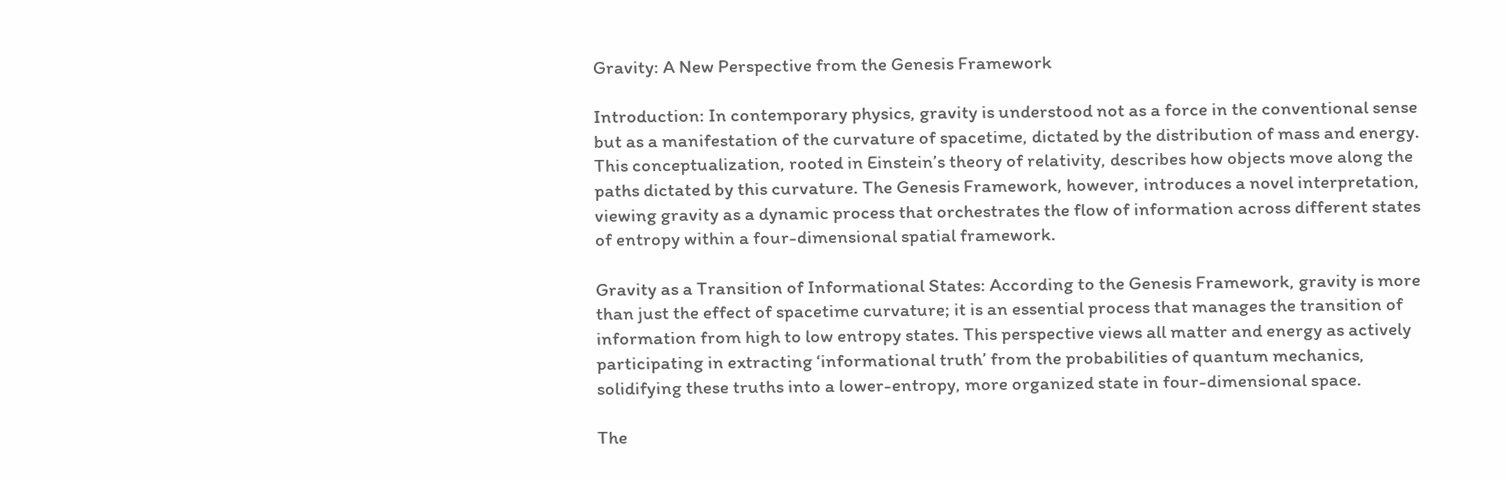Gravity: A New Perspective from the Genesis Framework

Introduction: In contemporary physics, gravity is understood not as a force in the conventional sense but as a manifestation of the curvature of spacetime, dictated by the distribution of mass and energy. This conceptualization, rooted in Einstein’s theory of relativity, describes how objects move along the paths dictated by this curvature. The Genesis Framework, however, introduces a novel interpretation, viewing gravity as a dynamic process that orchestrates the flow of information across different states of entropy within a four-dimensional spatial framework.

Gravity as a Transition of Informational States: According to the Genesis Framework, gravity is more than just the effect of spacetime curvature; it is an essential process that manages the transition of information from high to low entropy states. This perspective views all matter and energy as actively participating in extracting ‘informational truth’ from the probabilities of quantum mechanics, solidifying these truths into a lower-entropy, more organized state in four-dimensional space.

The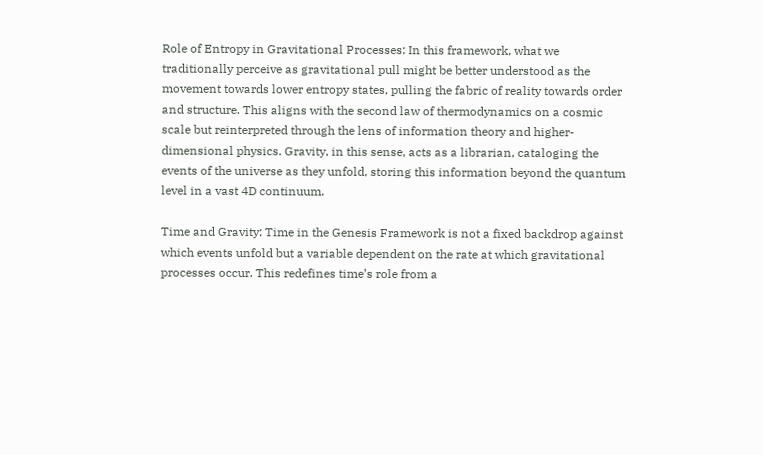Role of Entropy in Gravitational Processes: In this framework, what we traditionally perceive as gravitational pull might be better understood as the movement towards lower entropy states, pulling the fabric of reality towards order and structure. This aligns with the second law of thermodynamics on a cosmic scale but reinterpreted through the lens of information theory and higher-dimensional physics. Gravity, in this sense, acts as a librarian, cataloging the events of the universe as they unfold, storing this information beyond the quantum level in a vast 4D continuum.

Time and Gravity: Time in the Genesis Framework is not a fixed backdrop against which events unfold but a variable dependent on the rate at which gravitational processes occur. This redefines time’s role from a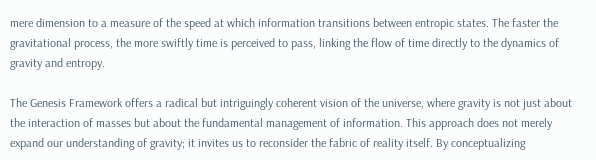mere dimension to a measure of the speed at which information transitions between entropic states. The faster the gravitational process, the more swiftly time is perceived to pass, linking the flow of time directly to the dynamics of gravity and entropy.

The Genesis Framework offers a radical but intriguingly coherent vision of the universe, where gravity is not just about the interaction of masses but about the fundamental management of information. This approach does not merely expand our understanding of gravity; it invites us to reconsider the fabric of reality itself. By conceptualizing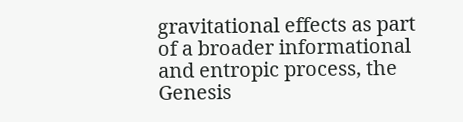gravitational effects as part of a broader informational and entropic process, the Genesis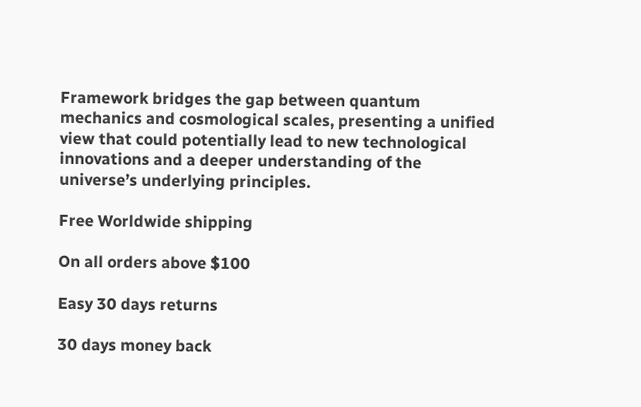Framework bridges the gap between quantum mechanics and cosmological scales, presenting a unified view that could potentially lead to new technological innovations and a deeper understanding of the universe’s underlying principles.

Free Worldwide shipping

On all orders above $100

Easy 30 days returns

30 days money back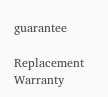guarantee

Replacement Warranty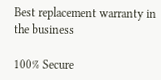Best replacement warranty in the business

100% Secure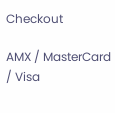Checkout

AMX / MasterCard / Visa